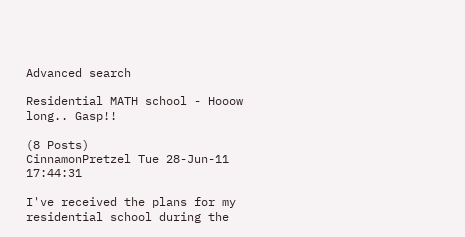Advanced search

Residential MATH school - Hooow long.. Gasp!!

(8 Posts)
CinnamonPretzel Tue 28-Jun-11 17:44:31

I've received the plans for my residential school during the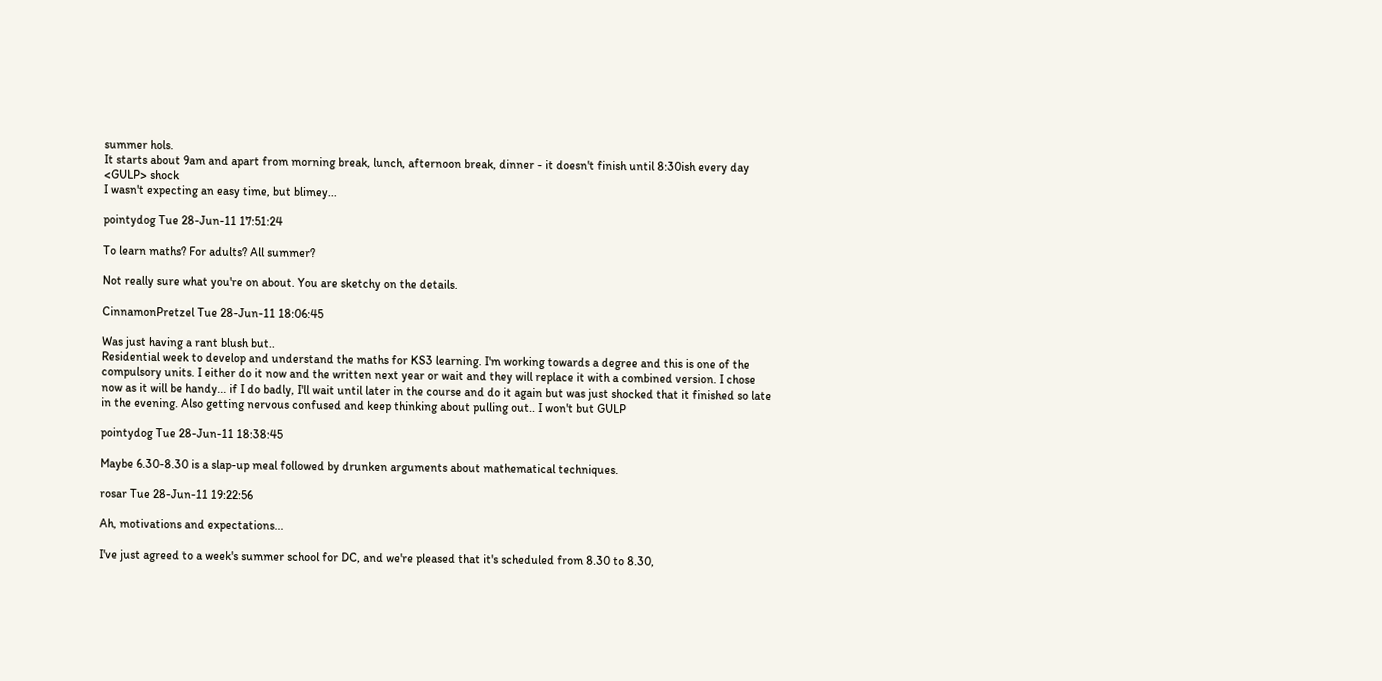summer hols.
It starts about 9am and apart from morning break, lunch, afternoon break, dinner - it doesn't finish until 8:30ish every day <GULP> shock
I wasn't expecting an easy time, but blimey...

pointydog Tue 28-Jun-11 17:51:24

To learn maths? For adults? All summer?

Not really sure what you're on about. You are sketchy on the details.

CinnamonPretzel Tue 28-Jun-11 18:06:45

Was just having a rant blush but..
Residential week to develop and understand the maths for KS3 learning. I'm working towards a degree and this is one of the compulsory units. I either do it now and the written next year or wait and they will replace it with a combined version. I chose now as it will be handy... if I do badly, I'll wait until later in the course and do it again but was just shocked that it finished so late in the evening. Also getting nervous confused and keep thinking about pulling out.. I won't but GULP

pointydog Tue 28-Jun-11 18:38:45

Maybe 6.30-8.30 is a slap-up meal followed by drunken arguments about mathematical techniques.

rosar Tue 28-Jun-11 19:22:56

Ah, motivations and expectations...

I've just agreed to a week's summer school for DC, and we're pleased that it's scheduled from 8.30 to 8.30,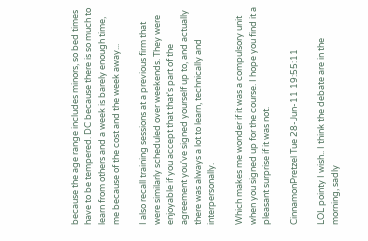because the age range includes minors, so bed times have to be tempered. DC because there is so much to learn from others and a week is barely enough time, me because of the cost and the week away...

I also recall training sessions at a previous firm that were similarly scheduled over weekends. They were enjoyable if you accept that that's part of the agreement you've signed yourself up to, and actually there was always a lot to learn, technically and interpersonally.

Which makes me wonder if it was a compulsory unit when you signed up for the course. I hope you find it a pleasant surprise if it was not.

CinnamonPretzel Tue 28-Jun-11 19:55:11

LOL pointy I wish.. I think the debate are in the morning, sadly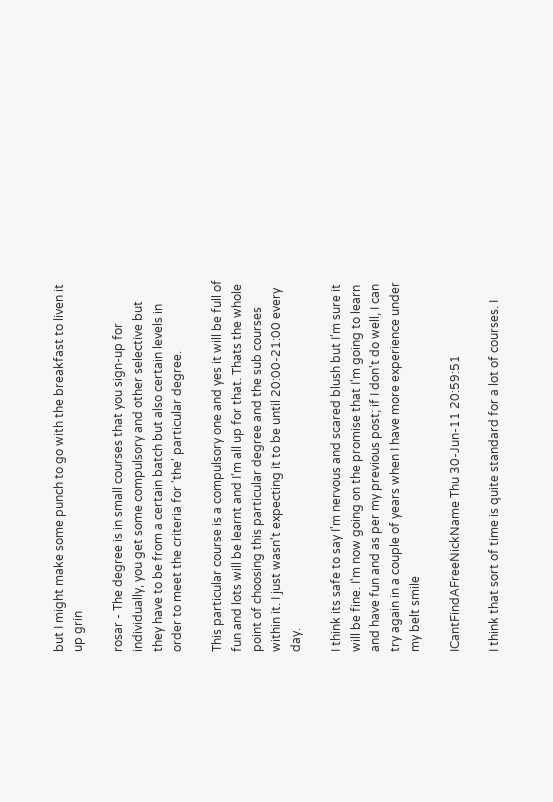but I might make some punch to go with the breakfast to liven it up grin

rosar - The degree is in small courses that you sign-up for individually, you get some compulsory and other selective but they have to be from a certain batch but also certain levels in order to meet the criteria for 'the' particular degree.

This particular course is a compulsory one and yes it will be full of fun and lots will be learnt and I'm all up for that. Thats the whole point of choosing this particular degree and the sub courses within it. I just wasn't expecting it to be until 20:00-21:00 every day.

I think its safe to say I'm nervous and scared blush but I'm sure it will be fine. I'm now going on the promise that I'm going to learn and have fun and as per my previous post; if I don't do well, I can try again in a couple of years when I have more experience under my belt smile

ICantFindAFreeNickName Thu 30-Jun-11 20:59:51

I think that sort of time is quite standard for a lot of courses. I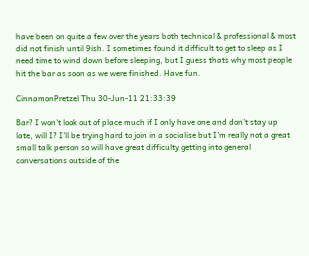have been on quite a few over the years both technical & professional & most did not finish until 9ish. I sometimes found it difficult to get to sleep as I need time to wind down before sleeping, but I guess thats why most people hit the bar as soon as we were finished. Have fun.

CinnamonPretzel Thu 30-Jun-11 21:33:39

Bar? I won't look out of place much if I only have one and don't stay up late, will I? I'll be trying hard to join in a socialise but I'm really not a great small talk person so will have great difficulty getting into general conversations outside of the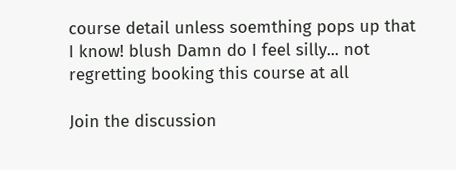course detail unless soemthing pops up that I know! blush Damn do I feel silly... not regretting booking this course at all

Join the discussion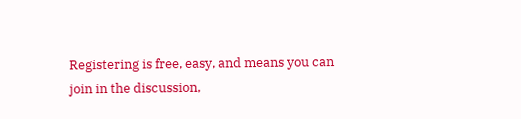Registering is free, easy, and means you can join in the discussion,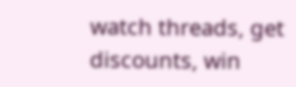watch threads, get discounts, win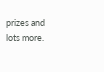prizes and lots more.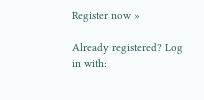Register now »

Already registered? Log in with: